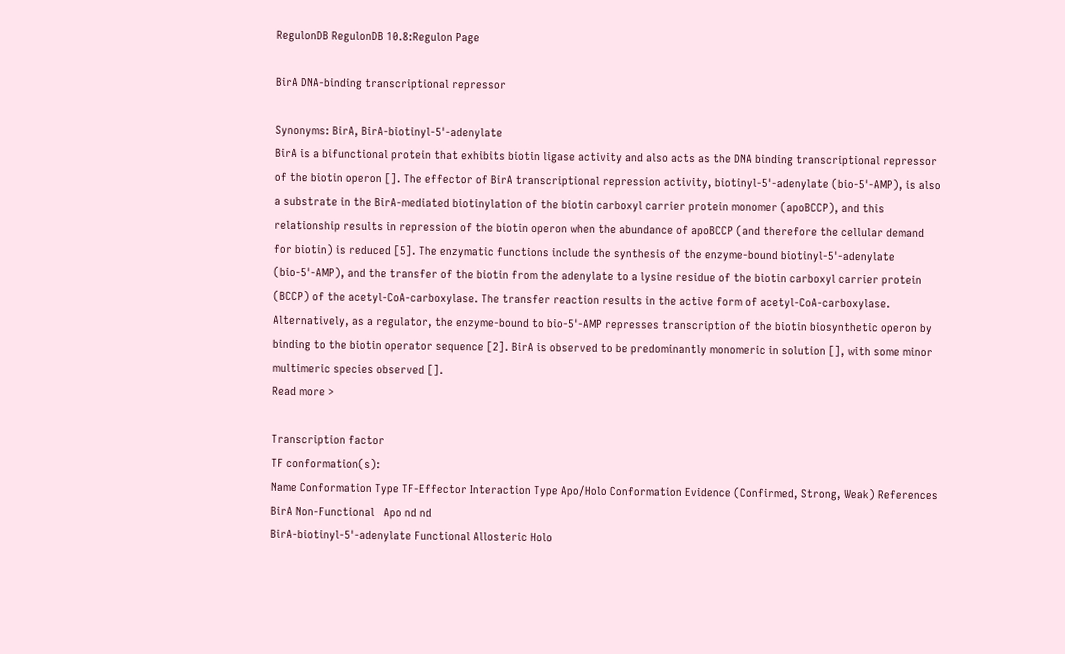RegulonDB RegulonDB 10.8:Regulon Page

BirA DNA-binding transcriptional repressor

Synonyms: BirA, BirA-biotinyl-5'-adenylate
BirA is a bifunctional protein that exhibits biotin ligase activity and also acts as the DNA binding transcriptional repressor of the biotin operon []. The effector of BirA transcriptional repression activity, biotinyl-5'-adenylate (bio-5'-AMP), is also a substrate in the BirA-mediated biotinylation of the biotin carboxyl carrier protein monomer (apoBCCP), and this relationship results in repression of the biotin operon when the abundance of apoBCCP (and therefore the cellular demand for biotin) is reduced [5]. The enzymatic functions include the synthesis of the enzyme-bound biotinyl-5'-adenylate (bio-5'-AMP), and the transfer of the biotin from the adenylate to a lysine residue of the biotin carboxyl carrier protein (BCCP) of the acetyl-CoA-carboxylase. The transfer reaction results in the active form of acetyl-CoA-carboxylase. Alternatively, as a regulator, the enzyme-bound to bio-5'-AMP represses transcription of the biotin biosynthetic operon by binding to the biotin operator sequence [2]. BirA is observed to be predominantly monomeric in solution [], with some minor multimeric species observed [].
Read more >

Transcription factor
TF conformation(s):
Name Conformation Type TF-Effector Interaction Type Apo/Holo Conformation Evidence (Confirmed, Strong, Weak) References
BirA Non-Functional   Apo nd nd
BirA-biotinyl-5'-adenylate Functional Allosteric Holo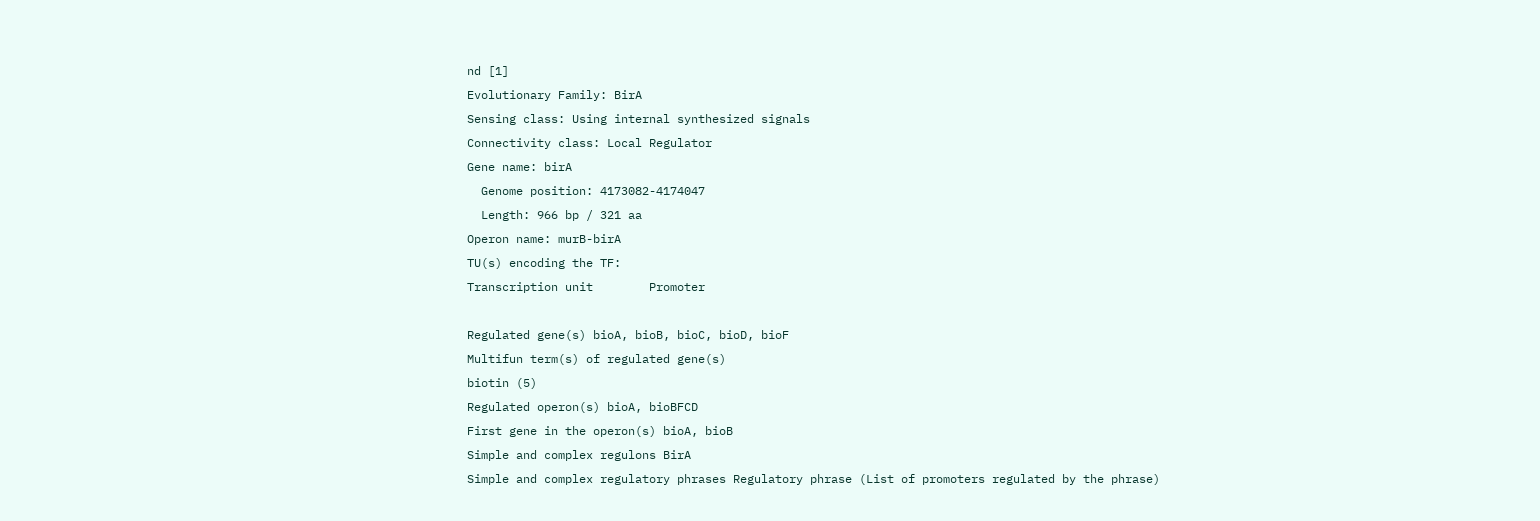nd [1]
Evolutionary Family: BirA
Sensing class: Using internal synthesized signals
Connectivity class: Local Regulator
Gene name: birA
  Genome position: 4173082-4174047
  Length: 966 bp / 321 aa
Operon name: murB-birA
TU(s) encoding the TF:
Transcription unit        Promoter

Regulated gene(s) bioA, bioB, bioC, bioD, bioF
Multifun term(s) of regulated gene(s)
biotin (5)
Regulated operon(s) bioA, bioBFCD
First gene in the operon(s) bioA, bioB
Simple and complex regulons BirA
Simple and complex regulatory phrases Regulatory phrase (List of promoters regulated by the phrase)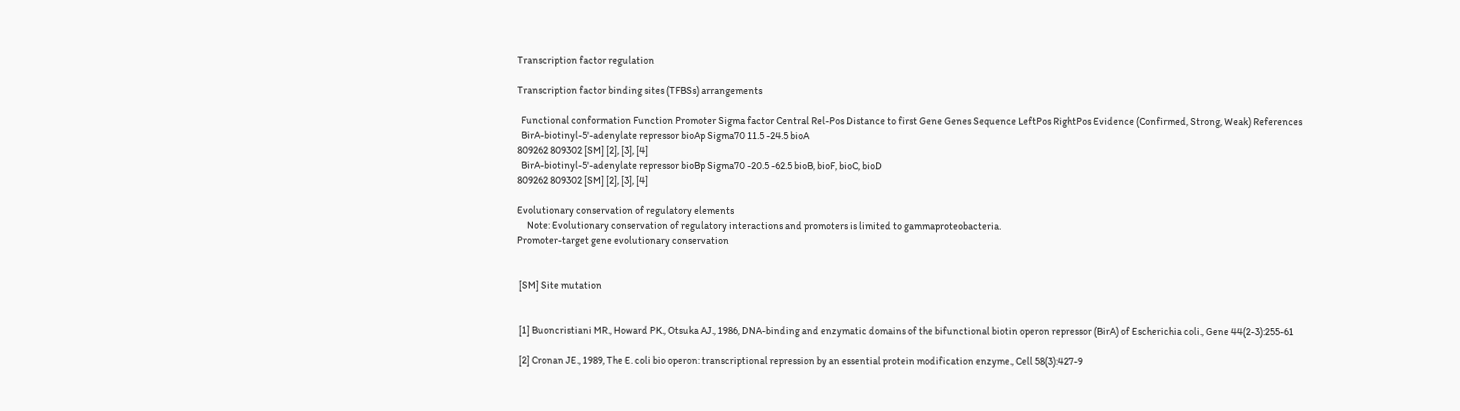Transcription factor regulation

Transcription factor binding sites (TFBSs) arrangements

  Functional conformation Function Promoter Sigma factor Central Rel-Pos Distance to first Gene Genes Sequence LeftPos RightPos Evidence (Confirmed, Strong, Weak) References
  BirA-biotinyl-5'-adenylate repressor bioAp Sigma70 11.5 -24.5 bioA
809262 809302 [SM] [2], [3], [4]
  BirA-biotinyl-5'-adenylate repressor bioBp Sigma70 -20.5 -62.5 bioB, bioF, bioC, bioD
809262 809302 [SM] [2], [3], [4]

Evolutionary conservation of regulatory elements
     Note: Evolutionary conservation of regulatory interactions and promoters is limited to gammaproteobacteria.
Promoter-target gene evolutionary conservation


 [SM] Site mutation


 [1] Buoncristiani MR., Howard PK., Otsuka AJ., 1986, DNA-binding and enzymatic domains of the bifunctional biotin operon repressor (BirA) of Escherichia coli., Gene 44(2-3):255-61

 [2] Cronan JE., 1989, The E. coli bio operon: transcriptional repression by an essential protein modification enzyme., Cell 58(3):427-9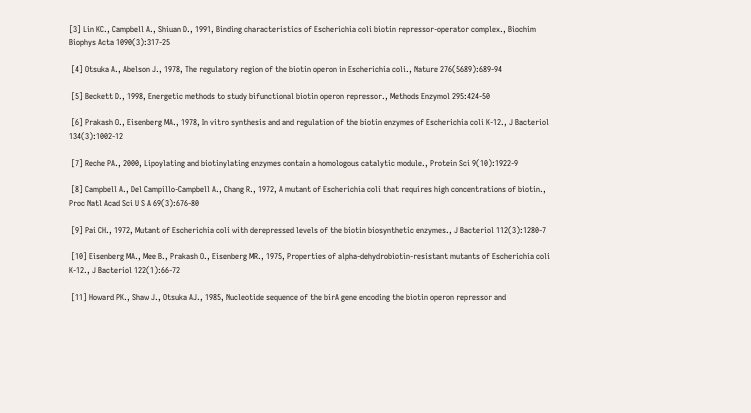[3] Lin KC., Campbell A., Shiuan D., 1991, Binding characteristics of Escherichia coli biotin repressor-operator complex., Biochim Biophys Acta 1090(3):317-25

 [4] Otsuka A., Abelson J., 1978, The regulatory region of the biotin operon in Escherichia coli., Nature 276(5689):689-94

 [5] Beckett D., 1998, Energetic methods to study bifunctional biotin operon repressor., Methods Enzymol 295:424-50

 [6] Prakash O., Eisenberg MA., 1978, In vitro synthesis and and regulation of the biotin enzymes of Escherichia coli K-12., J Bacteriol 134(3):1002-12

 [7] Reche PA., 2000, Lipoylating and biotinylating enzymes contain a homologous catalytic module., Protein Sci 9(10):1922-9

 [8] Campbell A., Del Campillo-Campbell A., Chang R., 1972, A mutant of Escherichia coli that requires high concentrations of biotin., Proc Natl Acad Sci U S A 69(3):676-80

 [9] Pai CH., 1972, Mutant of Escherichia coli with derepressed levels of the biotin biosynthetic enzymes., J Bacteriol 112(3):1280-7

 [10] Eisenberg MA., Mee B., Prakash O., Eisenberg MR., 1975, Properties of alpha-dehydrobiotin-resistant mutants of Escherichia coli K-12., J Bacteriol 122(1):66-72

 [11] Howard PK., Shaw J., Otsuka AJ., 1985, Nucleotide sequence of the birA gene encoding the biotin operon repressor and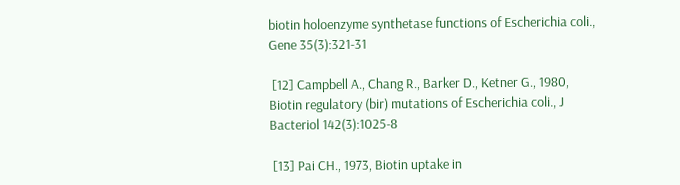biotin holoenzyme synthetase functions of Escherichia coli., Gene 35(3):321-31

 [12] Campbell A., Chang R., Barker D., Ketner G., 1980, Biotin regulatory (bir) mutations of Escherichia coli., J Bacteriol 142(3):1025-8

 [13] Pai CH., 1973, Biotin uptake in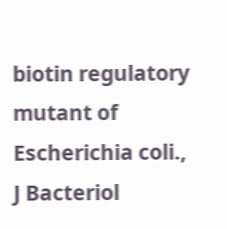biotin regulatory mutant of Escherichia coli., J Bacteriol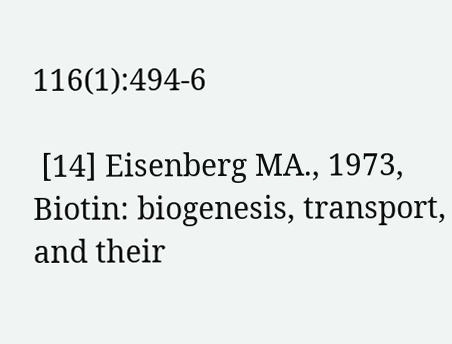116(1):494-6

 [14] Eisenberg MA., 1973, Biotin: biogenesis, transport, and their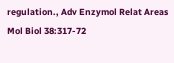regulation., Adv Enzymol Relat Areas Mol Biol 38:317-72